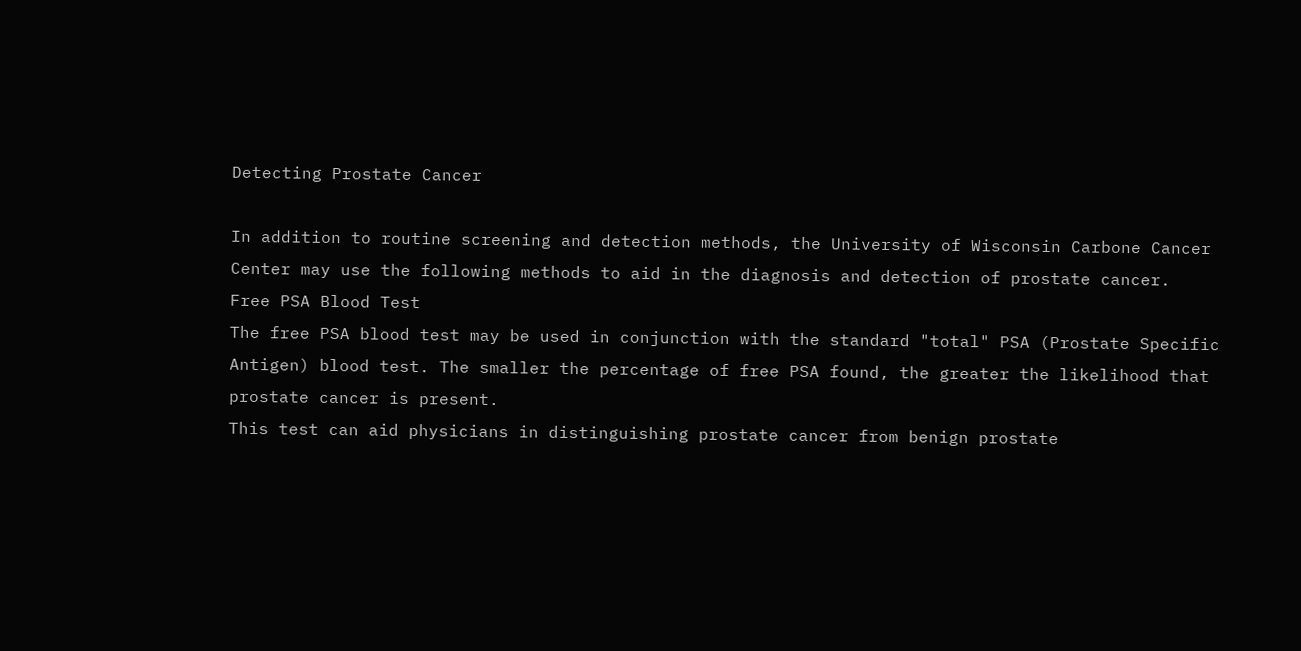Detecting Prostate Cancer

In addition to routine screening and detection methods, the University of Wisconsin Carbone Cancer Center may use the following methods to aid in the diagnosis and detection of prostate cancer.
Free PSA Blood Test
The free PSA blood test may be used in conjunction with the standard "total" PSA (Prostate Specific Antigen) blood test. The smaller the percentage of free PSA found, the greater the likelihood that prostate cancer is present.
This test can aid physicians in distinguishing prostate cancer from benign prostate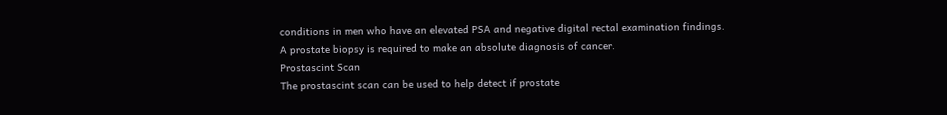conditions in men who have an elevated PSA and negative digital rectal examination findings.
A prostate biopsy is required to make an absolute diagnosis of cancer.
Prostascint Scan
The prostascint scan can be used to help detect if prostate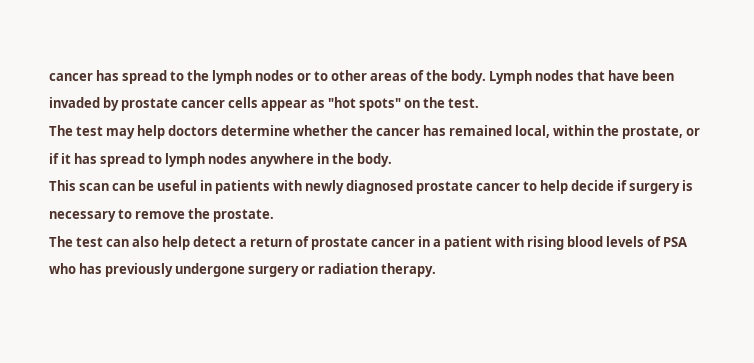cancer has spread to the lymph nodes or to other areas of the body. Lymph nodes that have been invaded by prostate cancer cells appear as "hot spots" on the test.
The test may help doctors determine whether the cancer has remained local, within the prostate, or if it has spread to lymph nodes anywhere in the body.
This scan can be useful in patients with newly diagnosed prostate cancer to help decide if surgery is necessary to remove the prostate.
The test can also help detect a return of prostate cancer in a patient with rising blood levels of PSA who has previously undergone surgery or radiation therapy.